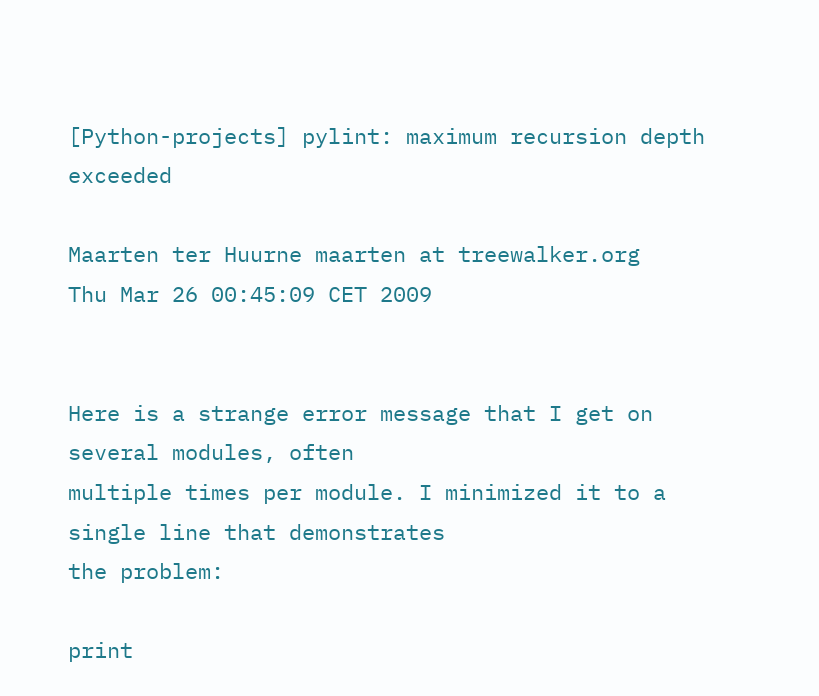[Python-projects] pylint: maximum recursion depth exceeded

Maarten ter Huurne maarten at treewalker.org
Thu Mar 26 00:45:09 CET 2009


Here is a strange error message that I get on several modules, often
multiple times per module. I minimized it to a single line that demonstrates
the problem:

print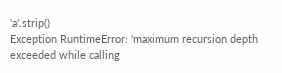'a'.strip()
Exception RuntimeError: 'maximum recursion depth exceeded while calling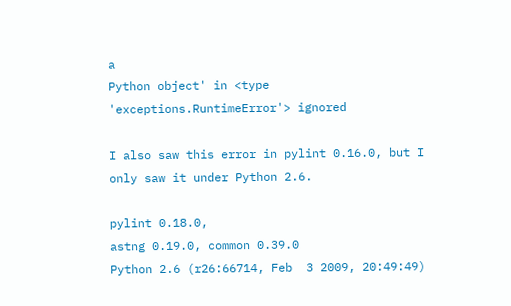a
Python object' in <type 'exceptions.RuntimeError'> ignored

I also saw this error in pylint 0.16.0, but I only saw it under Python 2.6.

pylint 0.18.0,
astng 0.19.0, common 0.39.0
Python 2.6 (r26:66714, Feb  3 2009, 20:49:49)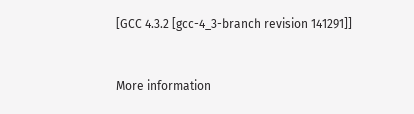[GCC 4.3.2 [gcc-4_3-branch revision 141291]]


More information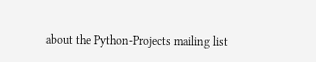about the Python-Projects mailing list